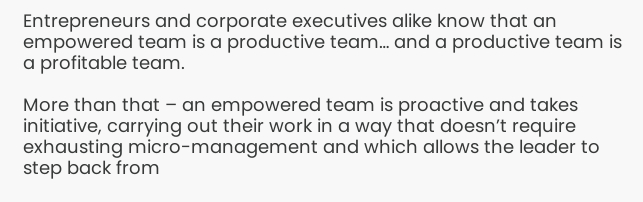Entrepreneurs and corporate executives alike know that an empowered team is a productive team… and a productive team is a profitable team.

More than that – an empowered team is proactive and takes initiative, carrying out their work in a way that doesn’t require exhausting micro-management and which allows the leader to step back from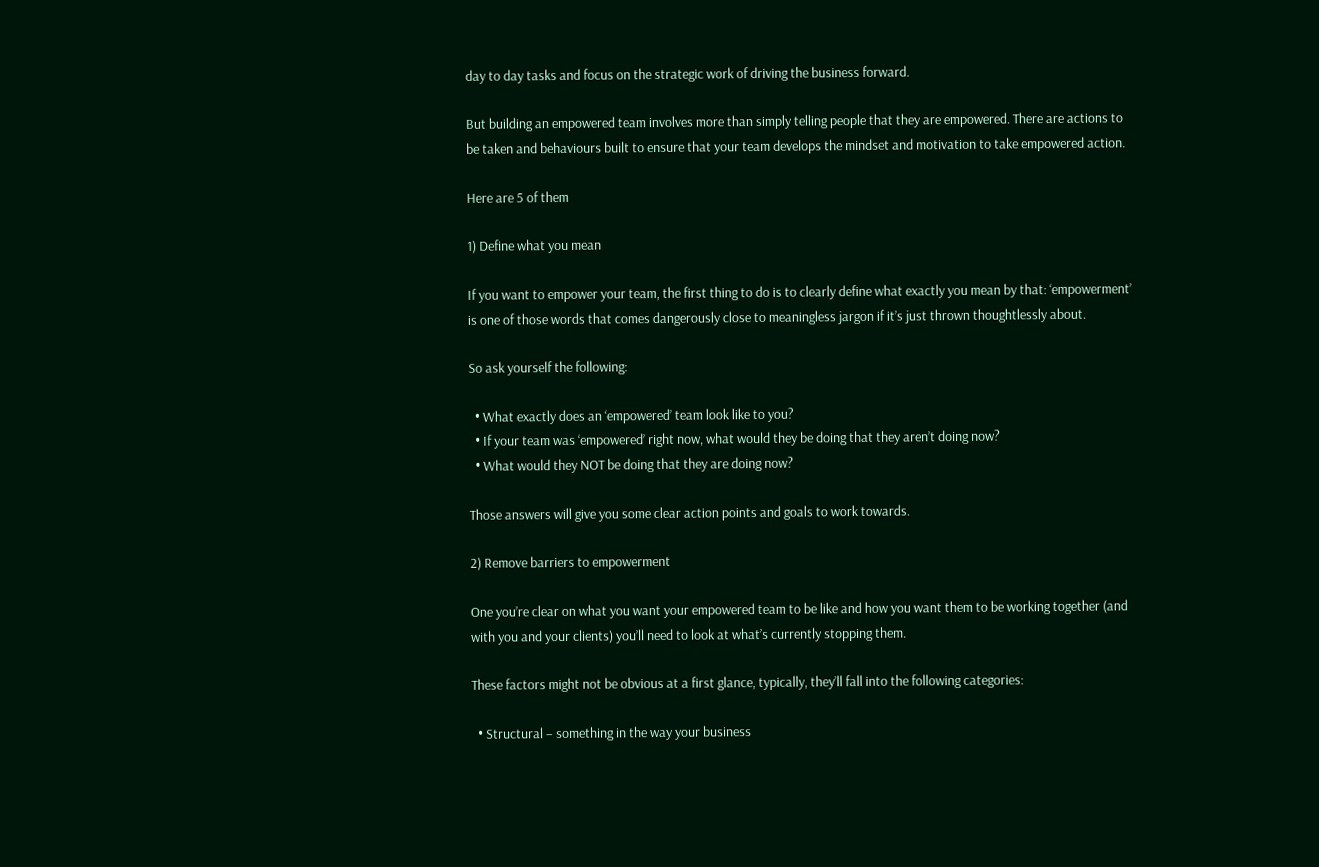day to day tasks and focus on the strategic work of driving the business forward.

But building an empowered team involves more than simply telling people that they are empowered. There are actions to be taken and behaviours built to ensure that your team develops the mindset and motivation to take empowered action.

Here are 5 of them

1) Define what you mean

If you want to empower your team, the first thing to do is to clearly define what exactly you mean by that: ‘empowerment’ is one of those words that comes dangerously close to meaningless jargon if it’s just thrown thoughtlessly about.

So ask yourself the following:

  • What exactly does an ‘empowered’ team look like to you?
  • If your team was ‘empowered’ right now, what would they be doing that they aren’t doing now?
  • What would they NOT be doing that they are doing now?

Those answers will give you some clear action points and goals to work towards.

2) Remove barriers to empowerment

One you’re clear on what you want your empowered team to be like and how you want them to be working together (and with you and your clients) you’ll need to look at what’s currently stopping them.

These factors might not be obvious at a first glance, typically, they’ll fall into the following categories:

  • Structural – something in the way your business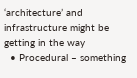‘architecture’ and infrastructure might be getting in the way
  • Procedural – something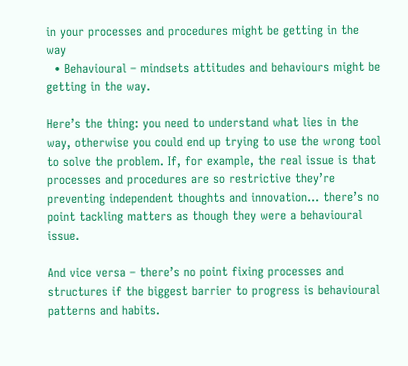in your processes and procedures might be getting in the way
  • Behavioural – mindsets attitudes and behaviours might be getting in the way.

Here’s the thing: you need to understand what lies in the way, otherwise you could end up trying to use the wrong tool to solve the problem. If, for example, the real issue is that processes and procedures are so restrictive they’re preventing independent thoughts and innovation… there’s no point tackling matters as though they were a behavioural issue.

And vice versa – there’s no point fixing processes and structures if the biggest barrier to progress is behavioural patterns and habits.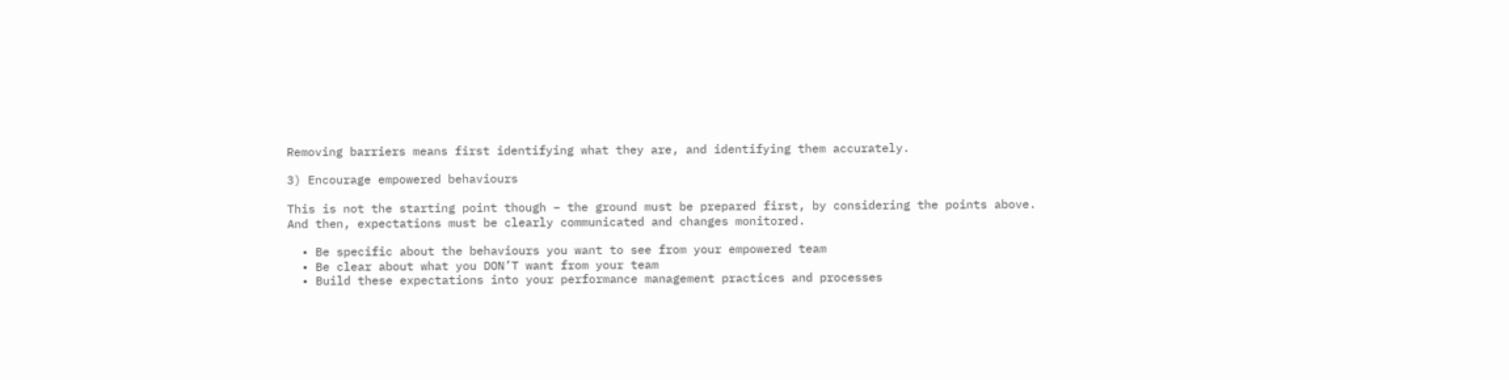Removing barriers means first identifying what they are, and identifying them accurately.

3) Encourage empowered behaviours

This is not the starting point though – the ground must be prepared first, by considering the points above. And then, expectations must be clearly communicated and changes monitored.

  • Be specific about the behaviours you want to see from your empowered team
  • Be clear about what you DON’T want from your team
  • Build these expectations into your performance management practices and processes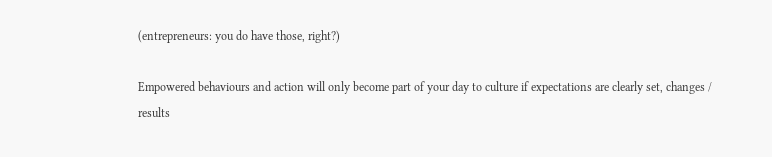(entrepreneurs: you do have those, right?)

Empowered behaviours and action will only become part of your day to culture if expectations are clearly set, changes / results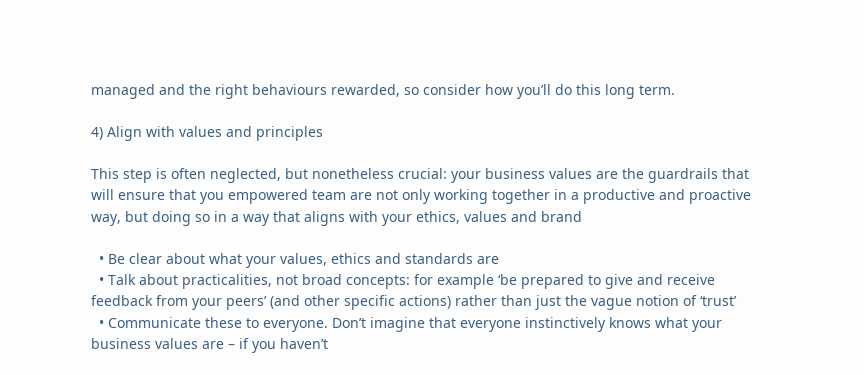managed and the right behaviours rewarded, so consider how you’ll do this long term.

4) Align with values and principles

This step is often neglected, but nonetheless crucial: your business values are the guardrails that will ensure that you empowered team are not only working together in a productive and proactive way, but doing so in a way that aligns with your ethics, values and brand

  • Be clear about what your values, ethics and standards are
  • Talk about practicalities, not broad concepts: for example ‘be prepared to give and receive feedback from your peers’ (and other specific actions) rather than just the vague notion of ‘trust’
  • Communicate these to everyone. Don’t imagine that everyone instinctively knows what your business values are – if you haven’t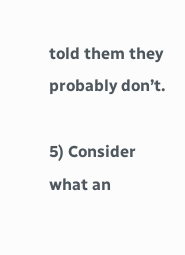told them they probably don’t.

5) Consider what an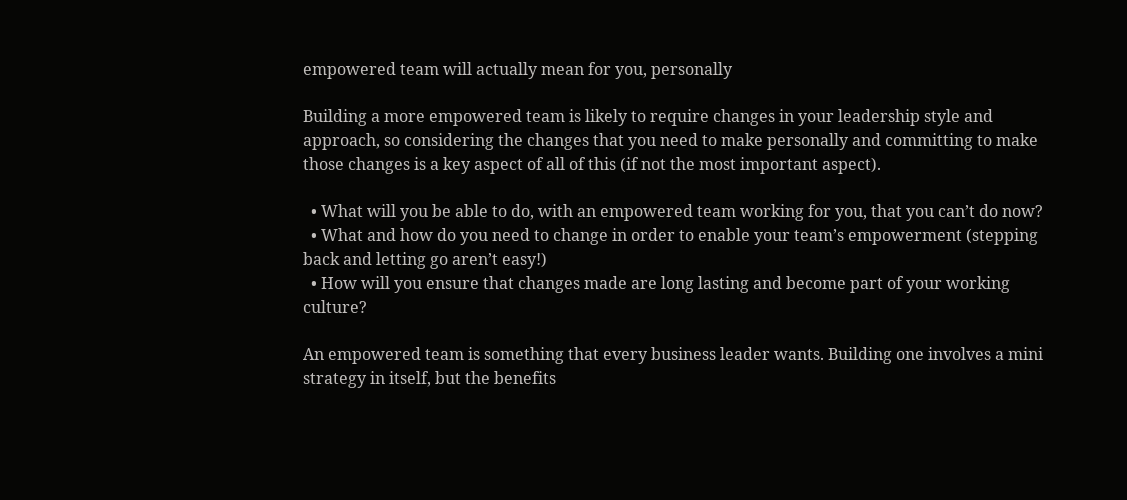empowered team will actually mean for you, personally

Building a more empowered team is likely to require changes in your leadership style and approach, so considering the changes that you need to make personally and committing to make those changes is a key aspect of all of this (if not the most important aspect).

  • What will you be able to do, with an empowered team working for you, that you can’t do now?
  • What and how do you need to change in order to enable your team’s empowerment (stepping back and letting go aren’t easy!)
  • How will you ensure that changes made are long lasting and become part of your working culture?

An empowered team is something that every business leader wants. Building one involves a mini strategy in itself, but the benefits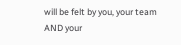will be felt by you, your team AND your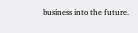business into the future.